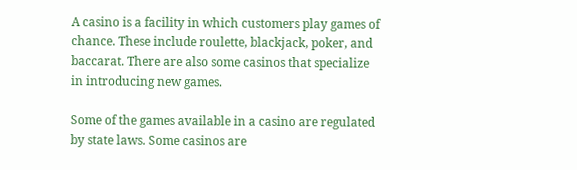A casino is a facility in which customers play games of chance. These include roulette, blackjack, poker, and baccarat. There are also some casinos that specialize in introducing new games.

Some of the games available in a casino are regulated by state laws. Some casinos are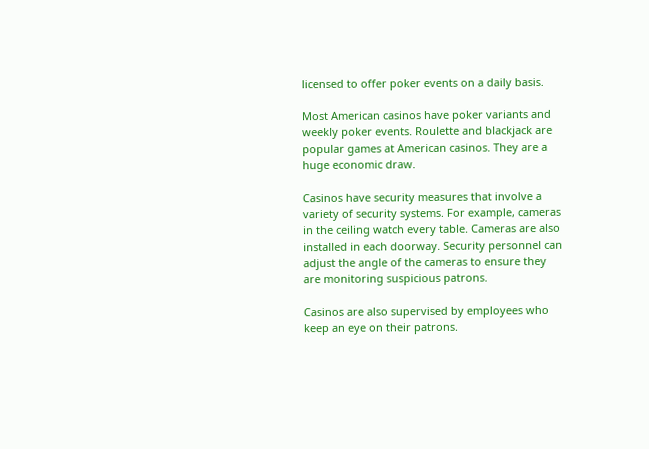licensed to offer poker events on a daily basis.

Most American casinos have poker variants and weekly poker events. Roulette and blackjack are popular games at American casinos. They are a huge economic draw.

Casinos have security measures that involve a variety of security systems. For example, cameras in the ceiling watch every table. Cameras are also installed in each doorway. Security personnel can adjust the angle of the cameras to ensure they are monitoring suspicious patrons.

Casinos are also supervised by employees who keep an eye on their patrons.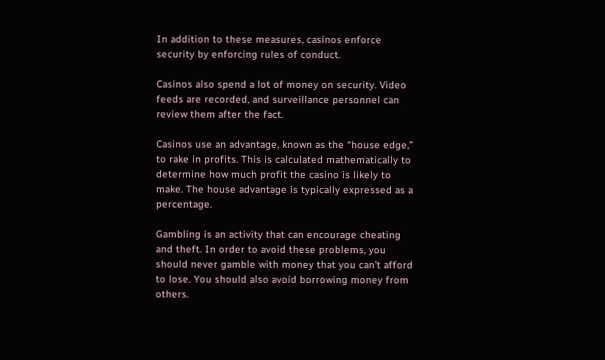In addition to these measures, casinos enforce security by enforcing rules of conduct.

Casinos also spend a lot of money on security. Video feeds are recorded, and surveillance personnel can review them after the fact.

Casinos use an advantage, known as the “house edge,” to rake in profits. This is calculated mathematically to determine how much profit the casino is likely to make. The house advantage is typically expressed as a percentage.

Gambling is an activity that can encourage cheating and theft. In order to avoid these problems, you should never gamble with money that you can’t afford to lose. You should also avoid borrowing money from others.